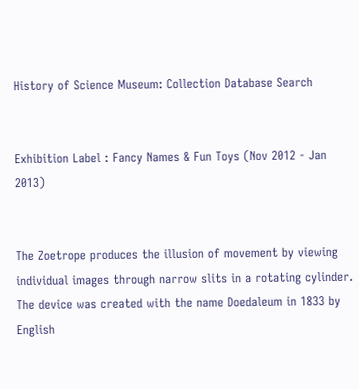History of Science Museum: Collection Database Search


Exhibition Label : Fancy Names & Fun Toys (Nov 2012 - Jan 2013)


The Zoetrope produces the illusion of movement by viewing individual images through narrow slits in a rotating cylinder. The device was created with the name Doedaleum in 1833 by English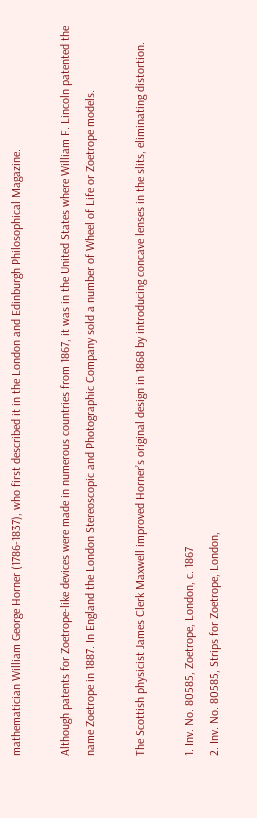mathematician William George Horner (1786-1837), who first described it in the London and Edinburgh Philosophical Magazine.

Although patents for Zoetrope-like devices were made in numerous countries from 1867, it was in the United States where William F. Lincoln patented the name Zoetrope in 1887. In England the London Stereoscopic and Photographic Company sold a number of Wheel of Life or Zoetrope models.

The Scottish physicist James Clerk Maxwell improved Horner’s original design in 1868 by introducing concave lenses in the slits, eliminating distortion.

1. Inv. No. 80585, Zoetrope, London, c. 1867
2. Inv. No. 80585, Strips for Zoetrope, London,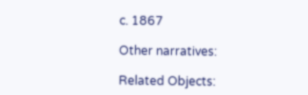c. 1867

Other narratives:

Related Objects: